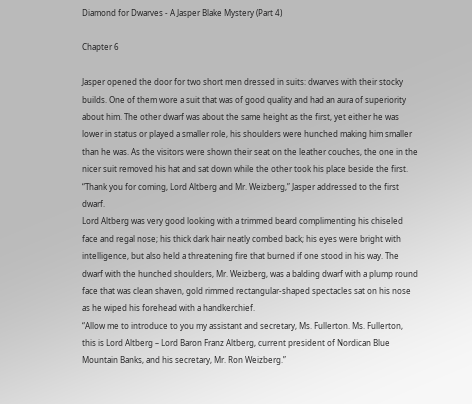Diamond for Dwarves - A Jasper Blake Mystery (Part 4)

Chapter 6

Jasper opened the door for two short men dressed in suits: dwarves with their stocky builds. One of them wore a suit that was of good quality and had an aura of superiority about him. The other dwarf was about the same height as the first, yet either he was lower in status or played a smaller role, his shoulders were hunched making him smaller than he was. As the visitors were shown their seat on the leather couches, the one in the nicer suit removed his hat and sat down while the other took his place beside the first.
“Thank you for coming, Lord Altberg and Mr. Weizberg,” Jasper addressed to the first dwarf.
Lord Altberg was very good looking with a trimmed beard complimenting his chiseled face and regal nose; his thick dark hair neatly combed back; his eyes were bright with intelligence, but also held a threatening fire that burned if one stood in his way. The dwarf with the hunched shoulders, Mr. Weizberg, was a balding dwarf with a plump round face that was clean shaven, gold rimmed rectangular-shaped spectacles sat on his nose as he wiped his forehead with a handkerchief.
“Allow me to introduce to you my assistant and secretary, Ms. Fullerton. Ms. Fullerton, this is Lord Altberg – Lord Baron Franz Altberg, current president of Nordican Blue Mountain Banks, and his secretary, Mr. Ron Weizberg.”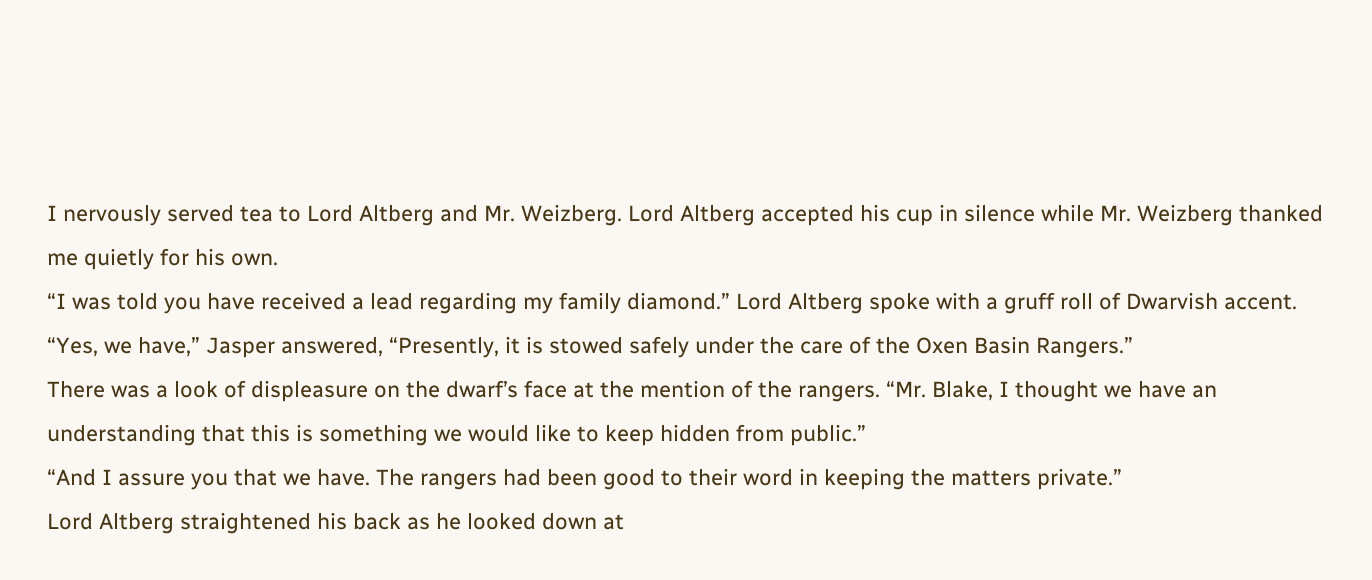I nervously served tea to Lord Altberg and Mr. Weizberg. Lord Altberg accepted his cup in silence while Mr. Weizberg thanked me quietly for his own.
“I was told you have received a lead regarding my family diamond.” Lord Altberg spoke with a gruff roll of Dwarvish accent.
“Yes, we have,” Jasper answered, “Presently, it is stowed safely under the care of the Oxen Basin Rangers.”
There was a look of displeasure on the dwarf’s face at the mention of the rangers. “Mr. Blake, I thought we have an understanding that this is something we would like to keep hidden from public.”
“And I assure you that we have. The rangers had been good to their word in keeping the matters private.”
Lord Altberg straightened his back as he looked down at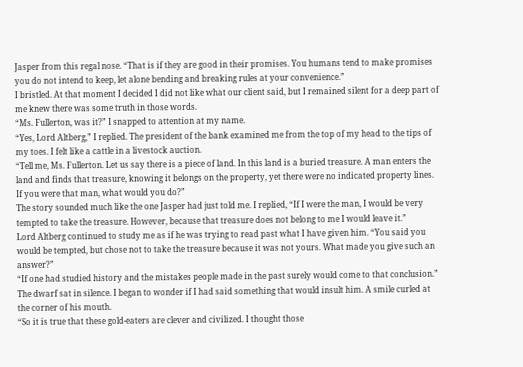Jasper from this regal nose. “That is if they are good in their promises. You humans tend to make promises you do not intend to keep, let alone bending and breaking rules at your convenience.”
I bristled. At that moment I decided I did not like what our client said, but I remained silent for a deep part of me knew there was some truth in those words.
“Ms. Fullerton, was it?” I snapped to attention at my name.
“Yes, Lord Altberg,” I replied. The president of the bank examined me from the top of my head to the tips of my toes. I felt like a cattle in a livestock auction.
“Tell me, Ms. Fullerton. Let us say there is a piece of land. In this land is a buried treasure. A man enters the land and finds that treasure, knowing it belongs on the property, yet there were no indicated property lines. If you were that man, what would you do?”
The story sounded much like the one Jasper had just told me. I replied, “If I were the man, I would be very tempted to take the treasure. However, because that treasure does not belong to me I would leave it.”
Lord Altberg continued to study me as if he was trying to read past what I have given him. “You said you would be tempted, but chose not to take the treasure because it was not yours. What made you give such an answer?”
“If one had studied history and the mistakes people made in the past surely would come to that conclusion.”
The dwarf sat in silence. I began to wonder if I had said something that would insult him. A smile curled at the corner of his mouth.
“So it is true that these gold-eaters are clever and civilized. I thought those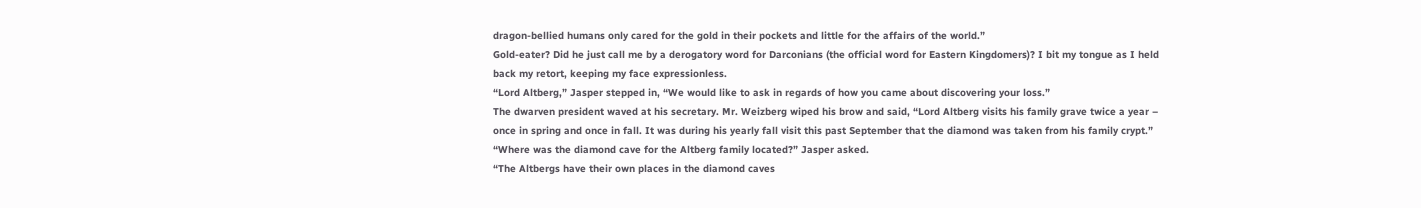dragon-bellied humans only cared for the gold in their pockets and little for the affairs of the world.”
Gold-eater? Did he just call me by a derogatory word for Darconians (the official word for Eastern Kingdomers)? I bit my tongue as I held back my retort, keeping my face expressionless.
“Lord Altberg,” Jasper stepped in, “We would like to ask in regards of how you came about discovering your loss.”
The dwarven president waved at his secretary. Mr. Weizberg wiped his brow and said, “Lord Altberg visits his family grave twice a year – once in spring and once in fall. It was during his yearly fall visit this past September that the diamond was taken from his family crypt.”
“Where was the diamond cave for the Altberg family located?” Jasper asked.
“The Altbergs have their own places in the diamond caves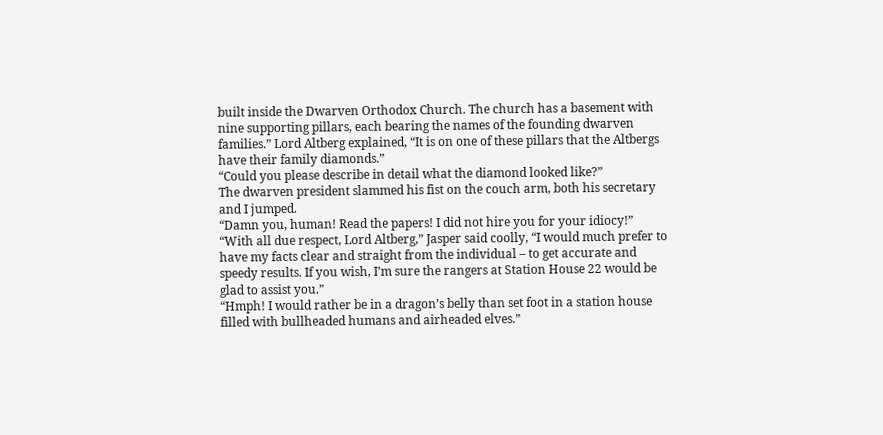built inside the Dwarven Orthodox Church. The church has a basement with nine supporting pillars, each bearing the names of the founding dwarven families.” Lord Altberg explained, “It is on one of these pillars that the Altbergs have their family diamonds.”
“Could you please describe in detail what the diamond looked like?”
The dwarven president slammed his fist on the couch arm, both his secretary and I jumped.
“Damn you, human! Read the papers! I did not hire you for your idiocy!”
“With all due respect, Lord Altberg,” Jasper said coolly, “I would much prefer to have my facts clear and straight from the individual – to get accurate and speedy results. If you wish, I’m sure the rangers at Station House 22 would be glad to assist you.”
“Hmph! I would rather be in a dragon’s belly than set foot in a station house filled with bullheaded humans and airheaded elves.”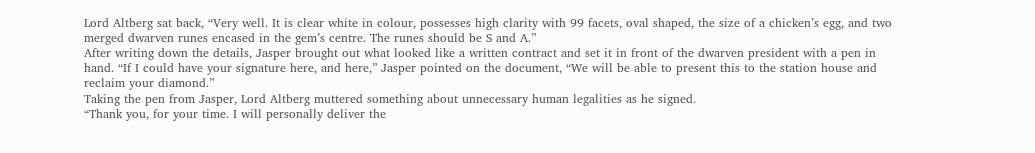Lord Altberg sat back, “Very well. It is clear white in colour, possesses high clarity with 99 facets, oval shaped, the size of a chicken’s egg, and two merged dwarven runes encased in the gem’s centre. The runes should be S and A.”
After writing down the details, Jasper brought out what looked like a written contract and set it in front of the dwarven president with a pen in hand. “If I could have your signature here, and here,” Jasper pointed on the document, “We will be able to present this to the station house and reclaim your diamond.”
Taking the pen from Jasper, Lord Altberg muttered something about unnecessary human legalities as he signed.
“Thank you, for your time. I will personally deliver the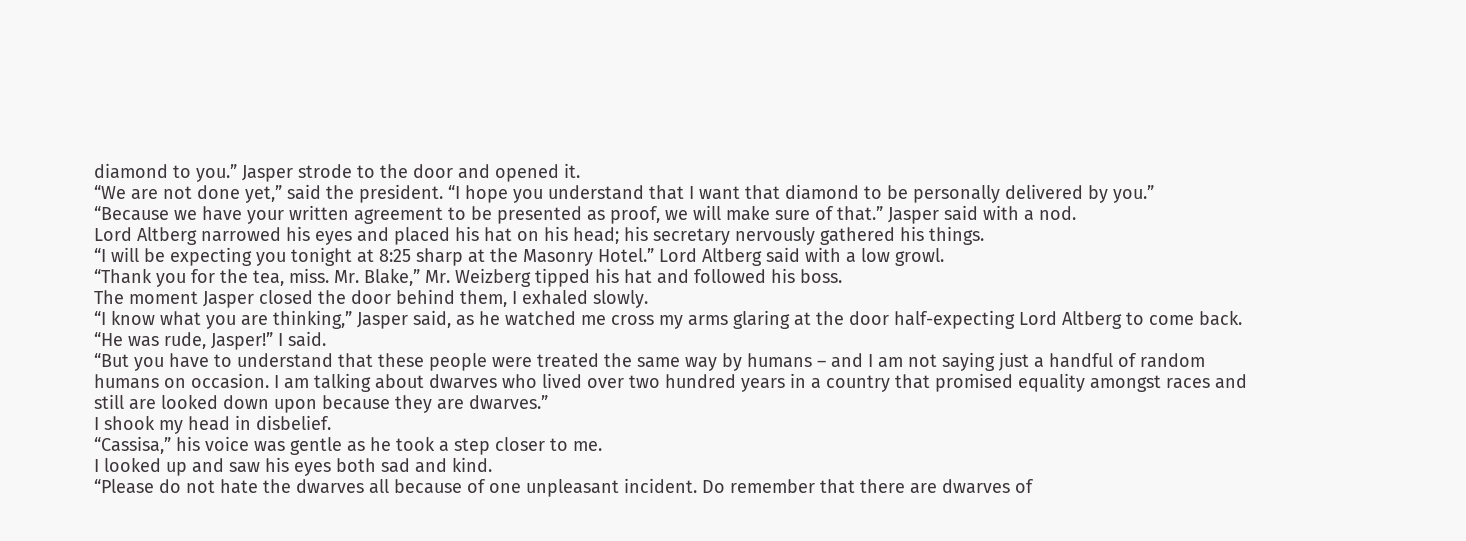diamond to you.” Jasper strode to the door and opened it.
“We are not done yet,” said the president. “I hope you understand that I want that diamond to be personally delivered by you.”
“Because we have your written agreement to be presented as proof, we will make sure of that.” Jasper said with a nod.
Lord Altberg narrowed his eyes and placed his hat on his head; his secretary nervously gathered his things.
“I will be expecting you tonight at 8:25 sharp at the Masonry Hotel.” Lord Altberg said with a low growl.
“Thank you for the tea, miss. Mr. Blake,” Mr. Weizberg tipped his hat and followed his boss.
The moment Jasper closed the door behind them, I exhaled slowly.
“I know what you are thinking,” Jasper said, as he watched me cross my arms glaring at the door half-expecting Lord Altberg to come back.
“He was rude, Jasper!” I said.
“But you have to understand that these people were treated the same way by humans – and I am not saying just a handful of random humans on occasion. I am talking about dwarves who lived over two hundred years in a country that promised equality amongst races and still are looked down upon because they are dwarves.”
I shook my head in disbelief.
“Cassisa,” his voice was gentle as he took a step closer to me.
I looked up and saw his eyes both sad and kind.
“Please do not hate the dwarves all because of one unpleasant incident. Do remember that there are dwarves of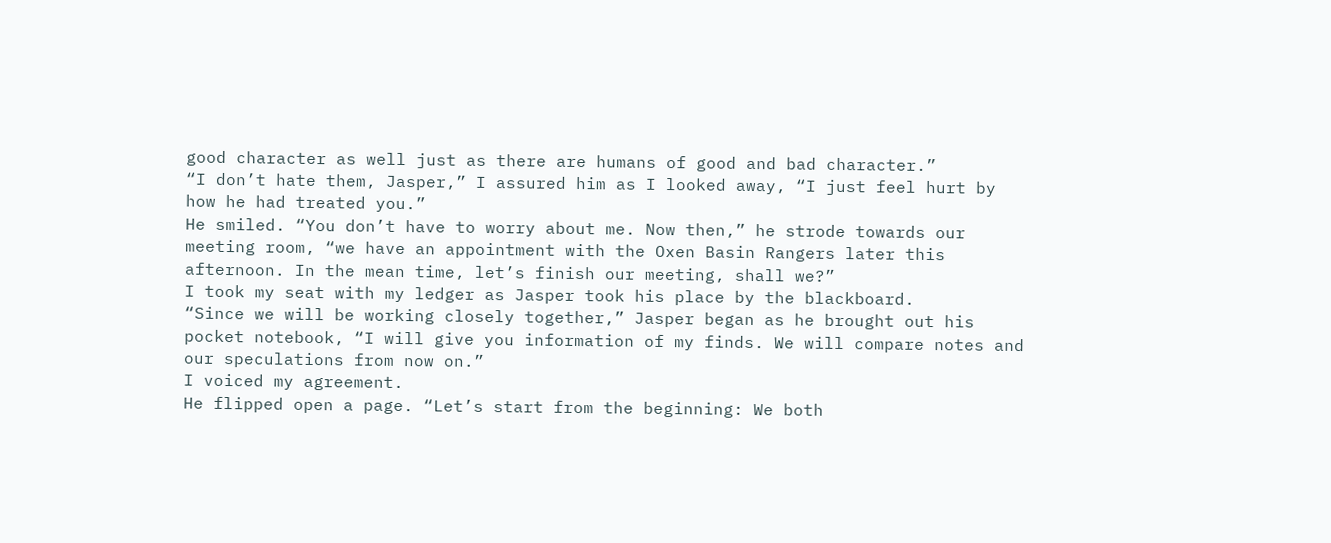good character as well just as there are humans of good and bad character.”
“I don’t hate them, Jasper,” I assured him as I looked away, “I just feel hurt by how he had treated you.”
He smiled. “You don’t have to worry about me. Now then,” he strode towards our meeting room, “we have an appointment with the Oxen Basin Rangers later this afternoon. In the mean time, let’s finish our meeting, shall we?”
I took my seat with my ledger as Jasper took his place by the blackboard.
“Since we will be working closely together,” Jasper began as he brought out his pocket notebook, “I will give you information of my finds. We will compare notes and our speculations from now on.”
I voiced my agreement.
He flipped open a page. “Let’s start from the beginning: We both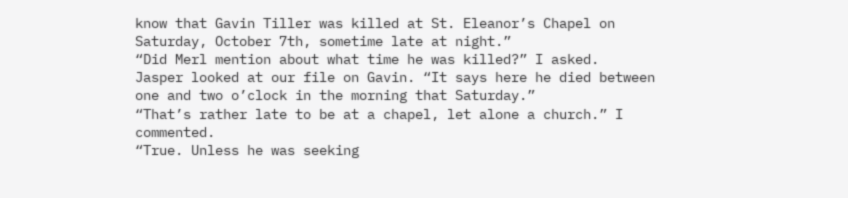know that Gavin Tiller was killed at St. Eleanor’s Chapel on Saturday, October 7th, sometime late at night.”
“Did Merl mention about what time he was killed?” I asked.
Jasper looked at our file on Gavin. “It says here he died between one and two o’clock in the morning that Saturday.”
“That’s rather late to be at a chapel, let alone a church.” I commented.
“True. Unless he was seeking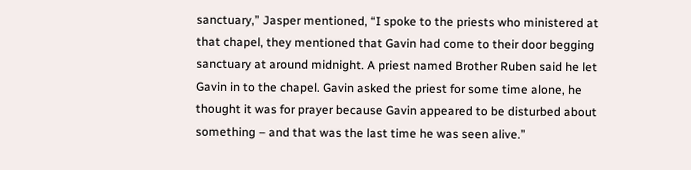sanctuary,” Jasper mentioned, “I spoke to the priests who ministered at that chapel, they mentioned that Gavin had come to their door begging sanctuary at around midnight. A priest named Brother Ruben said he let Gavin in to the chapel. Gavin asked the priest for some time alone, he thought it was for prayer because Gavin appeared to be disturbed about something – and that was the last time he was seen alive.”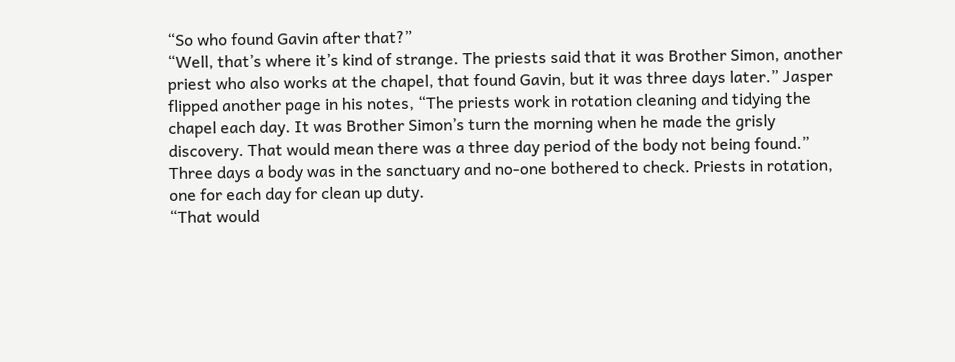“So who found Gavin after that?”
“Well, that’s where it’s kind of strange. The priests said that it was Brother Simon, another priest who also works at the chapel, that found Gavin, but it was three days later.” Jasper flipped another page in his notes, “The priests work in rotation cleaning and tidying the chapel each day. It was Brother Simon’s turn the morning when he made the grisly discovery. That would mean there was a three day period of the body not being found.”
Three days a body was in the sanctuary and no-one bothered to check. Priests in rotation, one for each day for clean up duty.
“That would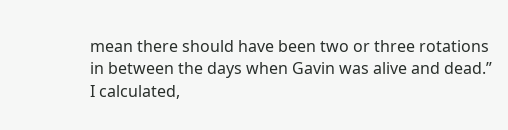mean there should have been two or three rotations in between the days when Gavin was alive and dead.” I calculated,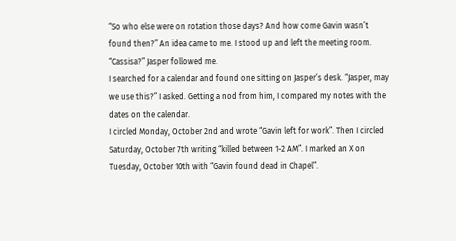“So who else were on rotation those days? And how come Gavin wasn’t found then?” An idea came to me. I stood up and left the meeting room.
“Cassisa?” Jasper followed me.
I searched for a calendar and found one sitting on Jasper’s desk. “Jasper, may we use this?” I asked. Getting a nod from him, I compared my notes with the dates on the calendar.
I circled Monday, October 2nd and wrote “Gavin left for work”. Then I circled Saturday, October 7th writing “killed between 1-2 AM”. I marked an X on Tuesday, October 10th with “Gavin found dead in Chapel”.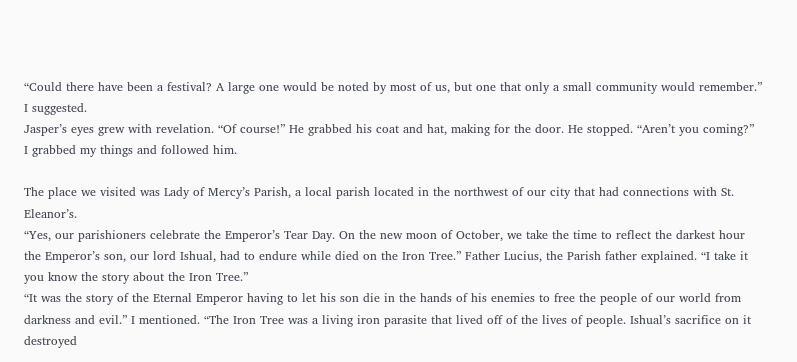“Could there have been a festival? A large one would be noted by most of us, but one that only a small community would remember.” I suggested.
Jasper’s eyes grew with revelation. “Of course!” He grabbed his coat and hat, making for the door. He stopped. “Aren’t you coming?”
I grabbed my things and followed him.

The place we visited was Lady of Mercy’s Parish, a local parish located in the northwest of our city that had connections with St. Eleanor’s.
“Yes, our parishioners celebrate the Emperor’s Tear Day. On the new moon of October, we take the time to reflect the darkest hour the Emperor’s son, our lord Ishual, had to endure while died on the Iron Tree.” Father Lucius, the Parish father explained. “I take it you know the story about the Iron Tree.”
“It was the story of the Eternal Emperor having to let his son die in the hands of his enemies to free the people of our world from darkness and evil.” I mentioned. “The Iron Tree was a living iron parasite that lived off of the lives of people. Ishual’s sacrifice on it destroyed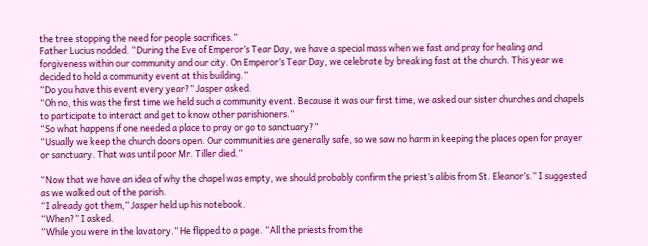the tree stopping the need for people sacrifices.”
Father Lucius nodded. “During the Eve of Emperor’s Tear Day, we have a special mass when we fast and pray for healing and forgiveness within our community and our city. On Emperor’s Tear Day, we celebrate by breaking fast at the church. This year we decided to hold a community event at this building.”
“Do you have this event every year?” Jasper asked.
“Oh no, this was the first time we held such a community event. Because it was our first time, we asked our sister churches and chapels to participate to interact and get to know other parishioners.”
“So what happens if one needed a place to pray or go to sanctuary?”
“Usually we keep the church doors open. Our communities are generally safe, so we saw no harm in keeping the places open for prayer or sanctuary. That was until poor Mr. Tiller died.”

“Now that we have an idea of why the chapel was empty, we should probably confirm the priest’s alibis from St. Eleanor’s.” I suggested as we walked out of the parish.
“I already got them,” Jasper held up his notebook.
“When?” I asked.
“While you were in the lavatory.” He flipped to a page. “All the priests from the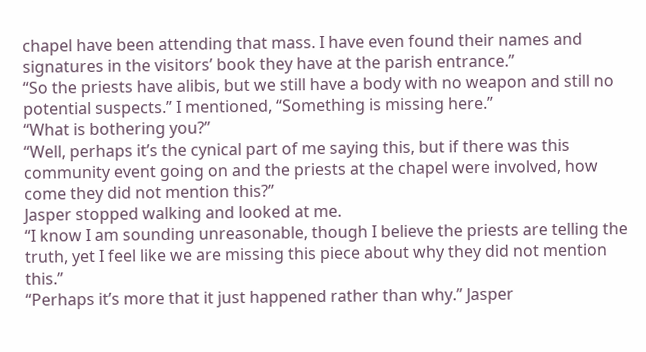chapel have been attending that mass. I have even found their names and signatures in the visitors’ book they have at the parish entrance.”
“So the priests have alibis, but we still have a body with no weapon and still no potential suspects.” I mentioned, “Something is missing here.”
“What is bothering you?”
“Well, perhaps it’s the cynical part of me saying this, but if there was this community event going on and the priests at the chapel were involved, how come they did not mention this?”
Jasper stopped walking and looked at me.
“I know I am sounding unreasonable, though I believe the priests are telling the truth, yet I feel like we are missing this piece about why they did not mention this.”
“Perhaps it’s more that it just happened rather than why.” Jasper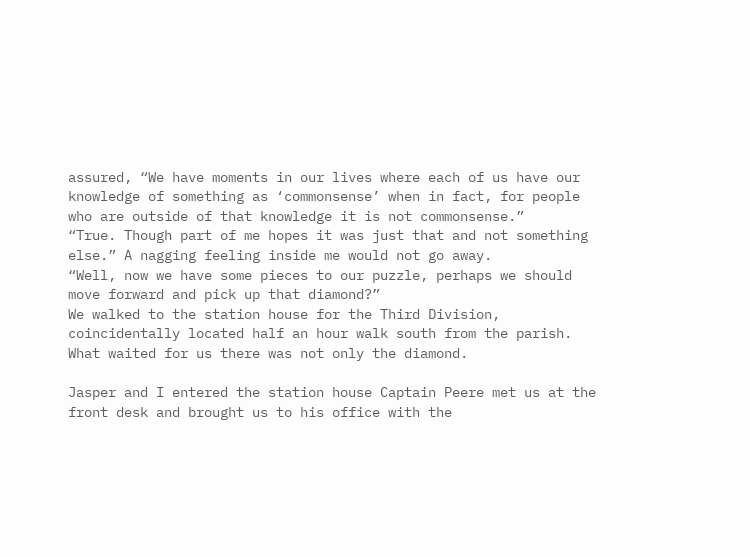assured, “We have moments in our lives where each of us have our knowledge of something as ‘commonsense’ when in fact, for people who are outside of that knowledge it is not commonsense.”
“True. Though part of me hopes it was just that and not something else.” A nagging feeling inside me would not go away.
“Well, now we have some pieces to our puzzle, perhaps we should move forward and pick up that diamond?”
We walked to the station house for the Third Division, coincidentally located half an hour walk south from the parish. What waited for us there was not only the diamond.

Jasper and I entered the station house Captain Peere met us at the front desk and brought us to his office with the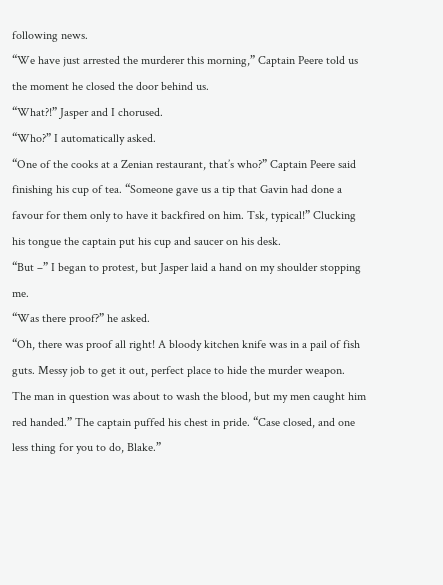following news.
“We have just arrested the murderer this morning,” Captain Peere told us the moment he closed the door behind us.
“What?!” Jasper and I chorused.
“Who?” I automatically asked.
“One of the cooks at a Zenian restaurant, that’s who?” Captain Peere said finishing his cup of tea. “Someone gave us a tip that Gavin had done a favour for them only to have it backfired on him. Tsk, typical!” Clucking his tongue the captain put his cup and saucer on his desk.
“But –” I began to protest, but Jasper laid a hand on my shoulder stopping me.
“Was there proof?” he asked.
“Oh, there was proof all right! A bloody kitchen knife was in a pail of fish guts. Messy job to get it out, perfect place to hide the murder weapon.  The man in question was about to wash the blood, but my men caught him red handed.” The captain puffed his chest in pride. “Case closed, and one less thing for you to do, Blake.”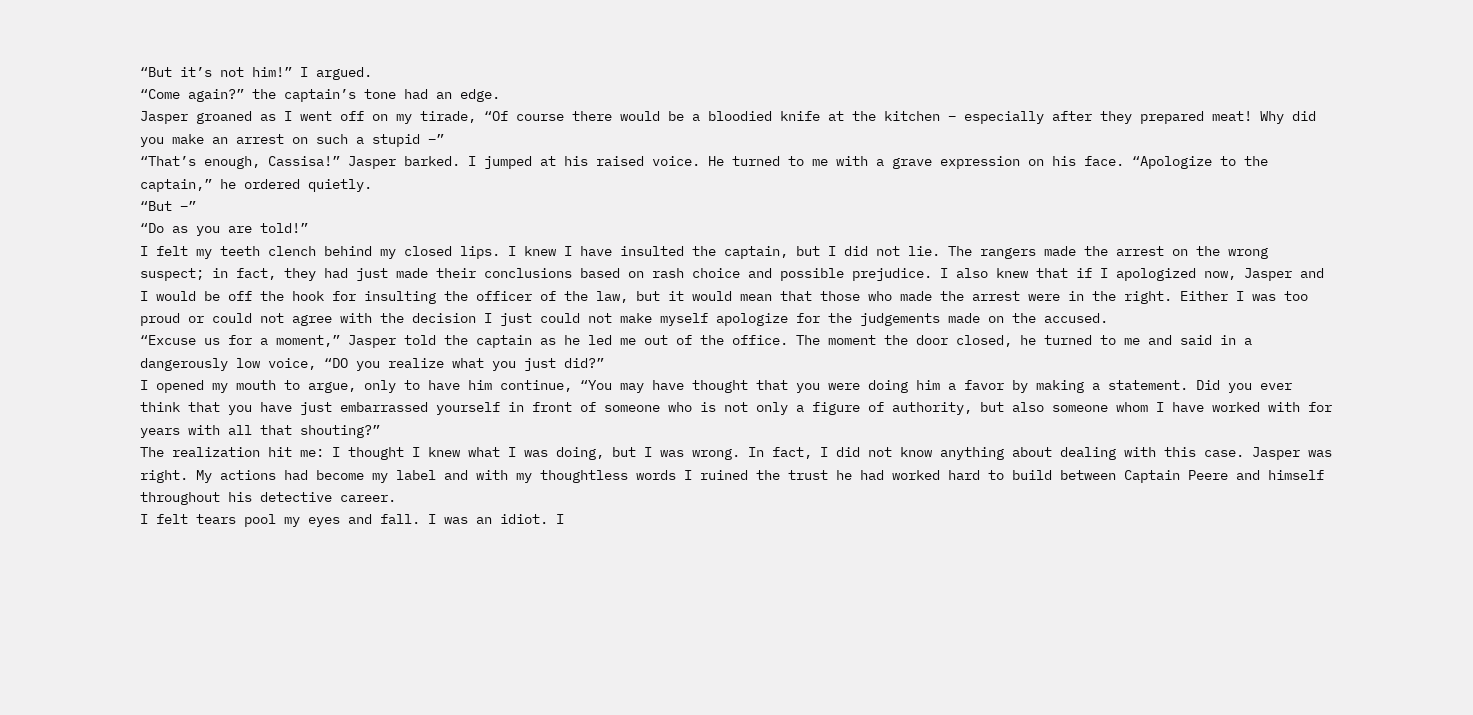“But it’s not him!” I argued.
“Come again?” the captain’s tone had an edge.
Jasper groaned as I went off on my tirade, “Of course there would be a bloodied knife at the kitchen – especially after they prepared meat! Why did you make an arrest on such a stupid –”
“That’s enough, Cassisa!” Jasper barked. I jumped at his raised voice. He turned to me with a grave expression on his face. “Apologize to the captain,” he ordered quietly.
“But –”
“Do as you are told!”
I felt my teeth clench behind my closed lips. I knew I have insulted the captain, but I did not lie. The rangers made the arrest on the wrong suspect; in fact, they had just made their conclusions based on rash choice and possible prejudice. I also knew that if I apologized now, Jasper and I would be off the hook for insulting the officer of the law, but it would mean that those who made the arrest were in the right. Either I was too proud or could not agree with the decision I just could not make myself apologize for the judgements made on the accused.
“Excuse us for a moment,” Jasper told the captain as he led me out of the office. The moment the door closed, he turned to me and said in a dangerously low voice, “DO you realize what you just did?”
I opened my mouth to argue, only to have him continue, “You may have thought that you were doing him a favor by making a statement. Did you ever think that you have just embarrassed yourself in front of someone who is not only a figure of authority, but also someone whom I have worked with for years with all that shouting?”
The realization hit me: I thought I knew what I was doing, but I was wrong. In fact, I did not know anything about dealing with this case. Jasper was right. My actions had become my label and with my thoughtless words I ruined the trust he had worked hard to build between Captain Peere and himself throughout his detective career.
I felt tears pool my eyes and fall. I was an idiot. I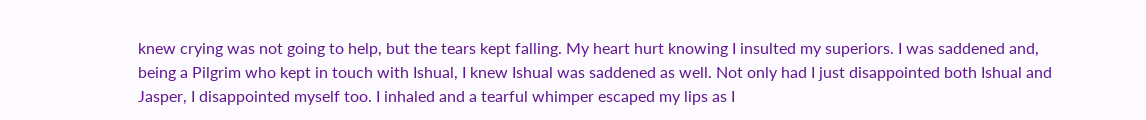knew crying was not going to help, but the tears kept falling. My heart hurt knowing I insulted my superiors. I was saddened and, being a Pilgrim who kept in touch with Ishual, I knew Ishual was saddened as well. Not only had I just disappointed both Ishual and Jasper, I disappointed myself too. I inhaled and a tearful whimper escaped my lips as I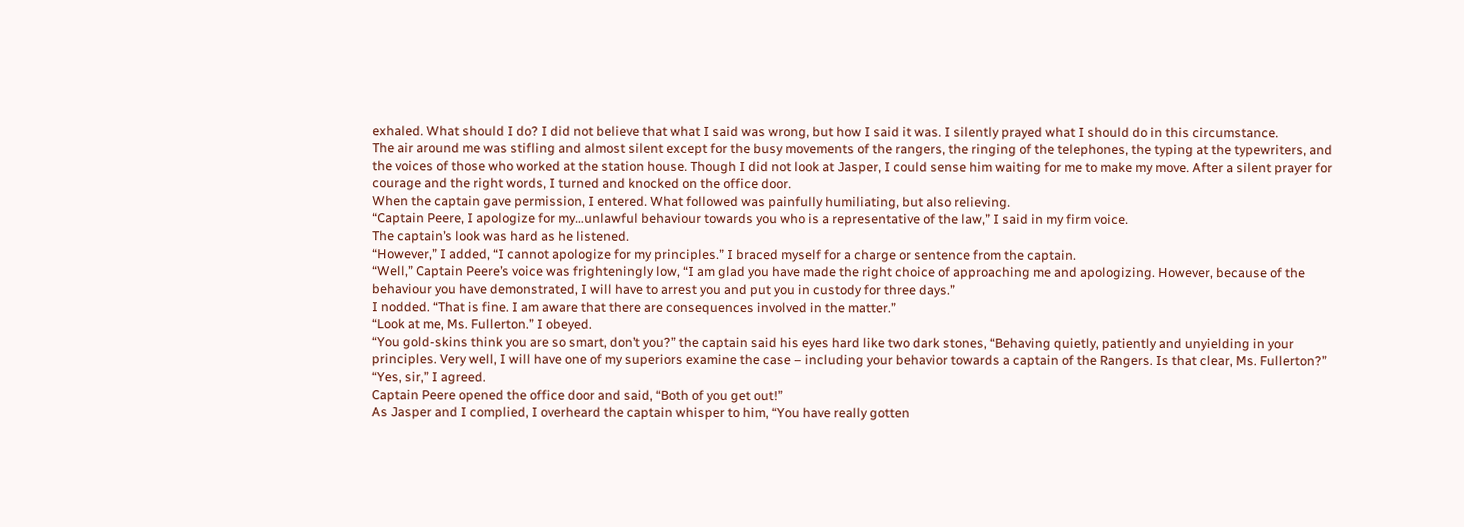exhaled. What should I do? I did not believe that what I said was wrong, but how I said it was. I silently prayed what I should do in this circumstance.
The air around me was stifling and almost silent except for the busy movements of the rangers, the ringing of the telephones, the typing at the typewriters, and the voices of those who worked at the station house. Though I did not look at Jasper, I could sense him waiting for me to make my move. After a silent prayer for courage and the right words, I turned and knocked on the office door.
When the captain gave permission, I entered. What followed was painfully humiliating, but also relieving.
“Captain Peere, I apologize for my…unlawful behaviour towards you who is a representative of the law,” I said in my firm voice.
The captain’s look was hard as he listened.
“However,” I added, “I cannot apologize for my principles.” I braced myself for a charge or sentence from the captain.
“Well,” Captain Peere’s voice was frighteningly low, “I am glad you have made the right choice of approaching me and apologizing. However, because of the behaviour you have demonstrated, I will have to arrest you and put you in custody for three days.”
I nodded. “That is fine. I am aware that there are consequences involved in the matter.”
“Look at me, Ms. Fullerton.” I obeyed.
“You gold-skins think you are so smart, don’t you?” the captain said his eyes hard like two dark stones, “Behaving quietly, patiently and unyielding in your principles. Very well, I will have one of my superiors examine the case – including your behavior towards a captain of the Rangers. Is that clear, Ms. Fullerton?”
“Yes, sir,” I agreed.
Captain Peere opened the office door and said, “Both of you get out!”
As Jasper and I complied, I overheard the captain whisper to him, “You have really gotten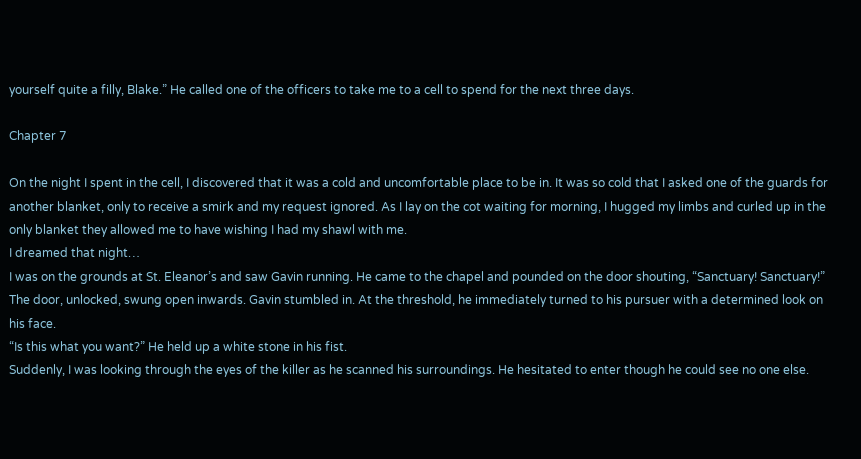yourself quite a filly, Blake.” He called one of the officers to take me to a cell to spend for the next three days.

Chapter 7

On the night I spent in the cell, I discovered that it was a cold and uncomfortable place to be in. It was so cold that I asked one of the guards for another blanket, only to receive a smirk and my request ignored. As I lay on the cot waiting for morning, I hugged my limbs and curled up in the only blanket they allowed me to have wishing I had my shawl with me.
I dreamed that night…
I was on the grounds at St. Eleanor’s and saw Gavin running. He came to the chapel and pounded on the door shouting, “Sanctuary! Sanctuary!”
The door, unlocked, swung open inwards. Gavin stumbled in. At the threshold, he immediately turned to his pursuer with a determined look on his face.
“Is this what you want?” He held up a white stone in his fist.
Suddenly, I was looking through the eyes of the killer as he scanned his surroundings. He hesitated to enter though he could see no one else.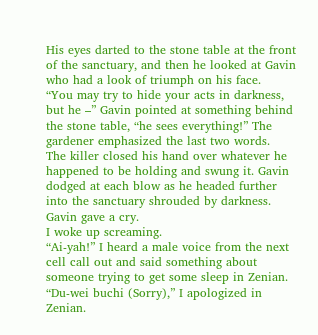His eyes darted to the stone table at the front of the sanctuary, and then he looked at Gavin who had a look of triumph on his face.
“You may try to hide your acts in darkness, but he –” Gavin pointed at something behind the stone table, “he sees everything!” The gardener emphasized the last two words.
The killer closed his hand over whatever he happened to be holding and swung it. Gavin dodged at each blow as he headed further into the sanctuary shrouded by darkness. Gavin gave a cry.
I woke up screaming.
“Ai-yah!” I heard a male voice from the next cell call out and said something about someone trying to get some sleep in Zenian.
“Du-wei buchi (Sorry),” I apologized in Zenian.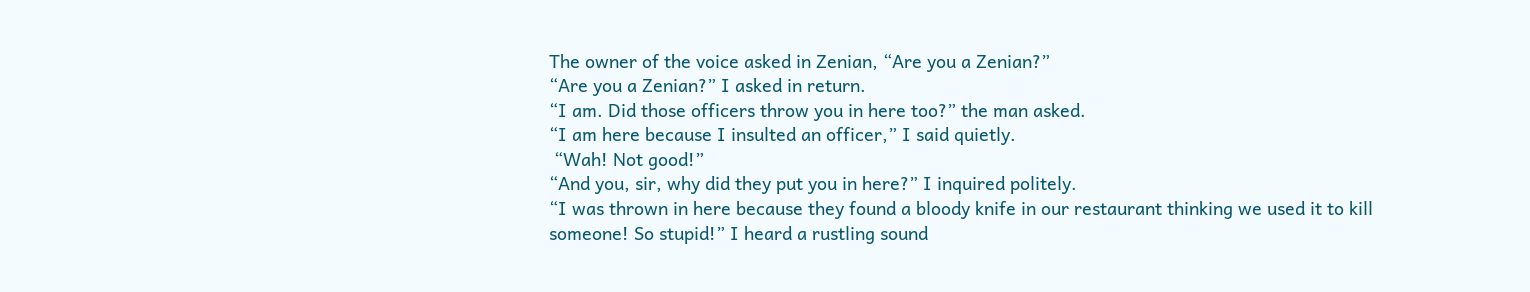The owner of the voice asked in Zenian, “Are you a Zenian?”
“Are you a Zenian?” I asked in return.
“I am. Did those officers throw you in here too?” the man asked.
“I am here because I insulted an officer,” I said quietly.
 “Wah! Not good!”
“And you, sir, why did they put you in here?” I inquired politely.
“I was thrown in here because they found a bloody knife in our restaurant thinking we used it to kill someone! So stupid!” I heard a rustling sound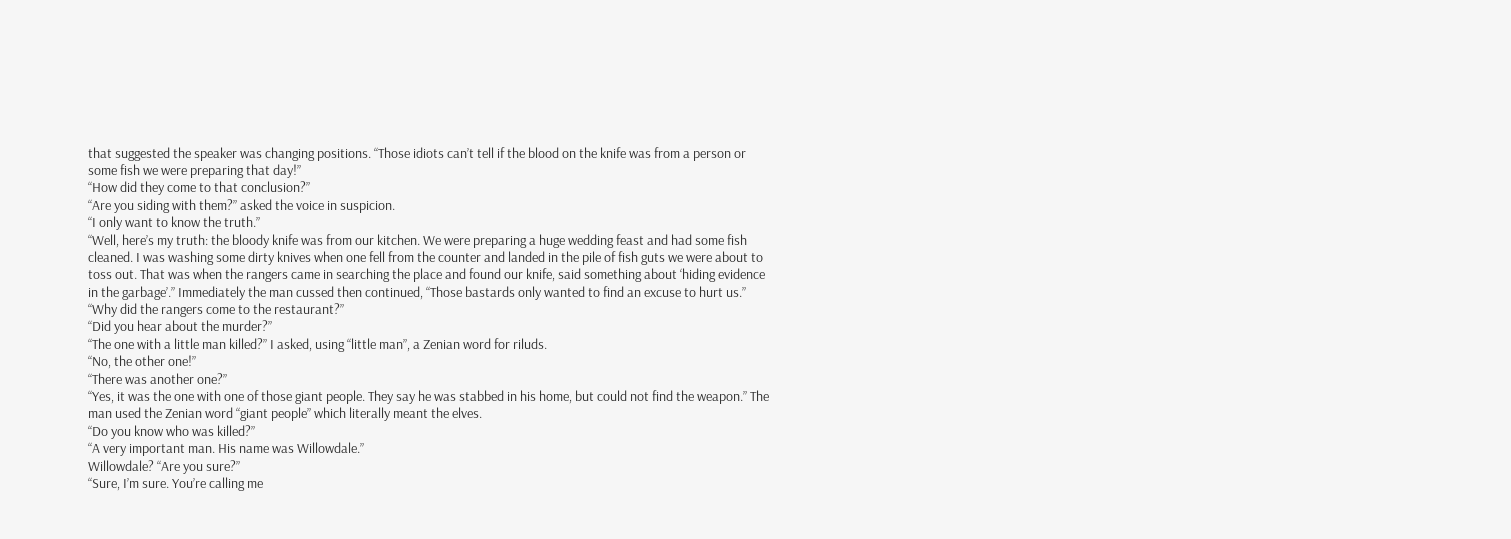that suggested the speaker was changing positions. “Those idiots can’t tell if the blood on the knife was from a person or some fish we were preparing that day!”
“How did they come to that conclusion?”
“Are you siding with them?” asked the voice in suspicion.
“I only want to know the truth.”
“Well, here’s my truth: the bloody knife was from our kitchen. We were preparing a huge wedding feast and had some fish cleaned. I was washing some dirty knives when one fell from the counter and landed in the pile of fish guts we were about to toss out. That was when the rangers came in searching the place and found our knife, said something about ‘hiding evidence in the garbage’.” Immediately the man cussed then continued, “Those bastards only wanted to find an excuse to hurt us.”
“Why did the rangers come to the restaurant?”
“Did you hear about the murder?”
“The one with a little man killed?” I asked, using “little man”, a Zenian word for riluds.
“No, the other one!”
“There was another one?”
“Yes, it was the one with one of those giant people. They say he was stabbed in his home, but could not find the weapon.” The man used the Zenian word “giant people” which literally meant the elves.
“Do you know who was killed?”
“A very important man. His name was Willowdale.”
Willowdale? “Are you sure?”
“Sure, I’m sure. You’re calling me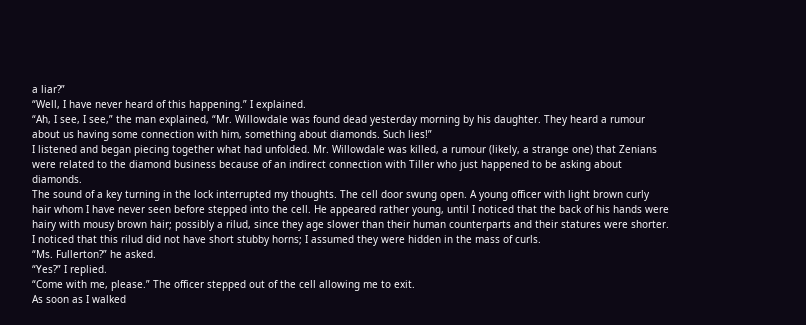a liar?”
“Well, I have never heard of this happening.” I explained.
“Ah, I see, I see,” the man explained, “Mr. Willowdale was found dead yesterday morning by his daughter. They heard a rumour about us having some connection with him, something about diamonds. Such lies!”
I listened and began piecing together what had unfolded. Mr. Willowdale was killed, a rumour (likely, a strange one) that Zenians were related to the diamond business because of an indirect connection with Tiller who just happened to be asking about diamonds.
The sound of a key turning in the lock interrupted my thoughts. The cell door swung open. A young officer with light brown curly hair whom I have never seen before stepped into the cell. He appeared rather young, until I noticed that the back of his hands were hairy with mousy brown hair; possibly a rilud, since they age slower than their human counterparts and their statures were shorter. I noticed that this rilud did not have short stubby horns; I assumed they were hidden in the mass of curls.
“Ms. Fullerton?” he asked.
“Yes?” I replied.
“Come with me, please.” The officer stepped out of the cell allowing me to exit.
As soon as I walked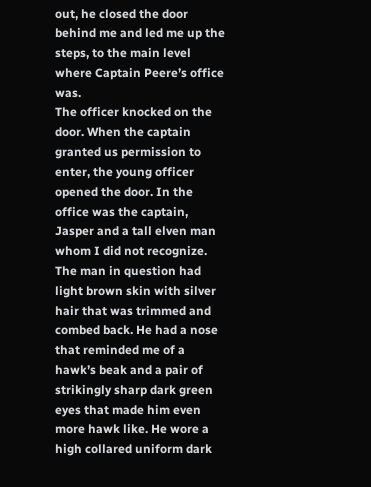out, he closed the door behind me and led me up the steps, to the main level where Captain Peere’s office was.
The officer knocked on the door. When the captain granted us permission to enter, the young officer opened the door. In the office was the captain, Jasper and a tall elven man whom I did not recognize.
The man in question had light brown skin with silver hair that was trimmed and combed back. He had a nose that reminded me of a hawk’s beak and a pair of strikingly sharp dark green eyes that made him even more hawk like. He wore a high collared uniform dark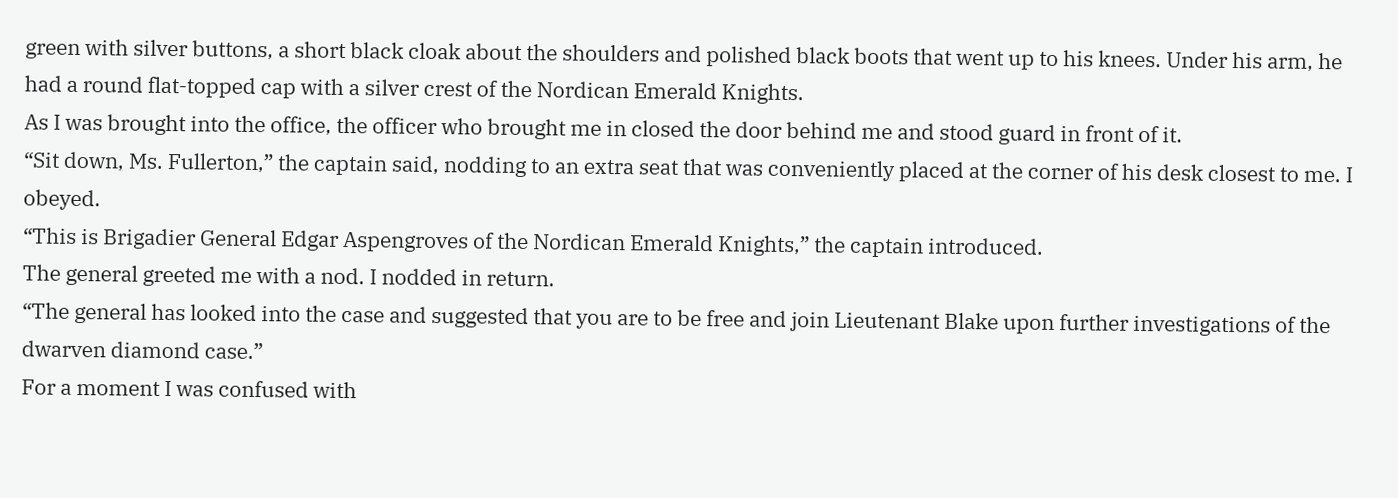green with silver buttons, a short black cloak about the shoulders and polished black boots that went up to his knees. Under his arm, he had a round flat-topped cap with a silver crest of the Nordican Emerald Knights.
As I was brought into the office, the officer who brought me in closed the door behind me and stood guard in front of it.
“Sit down, Ms. Fullerton,” the captain said, nodding to an extra seat that was conveniently placed at the corner of his desk closest to me. I obeyed.
“This is Brigadier General Edgar Aspengroves of the Nordican Emerald Knights,” the captain introduced.
The general greeted me with a nod. I nodded in return.
“The general has looked into the case and suggested that you are to be free and join Lieutenant Blake upon further investigations of the dwarven diamond case.”
For a moment I was confused with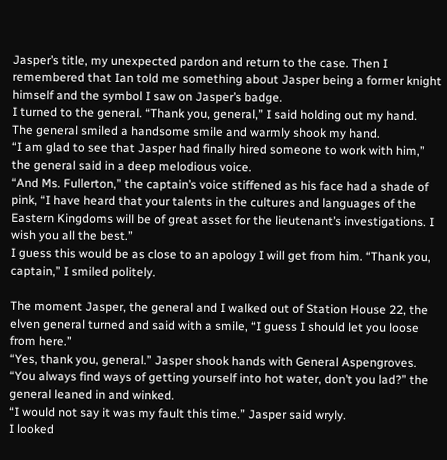Jasper’s title, my unexpected pardon and return to the case. Then I remembered that Ian told me something about Jasper being a former knight himself and the symbol I saw on Jasper’s badge.
I turned to the general. “Thank you, general,” I said holding out my hand.
The general smiled a handsome smile and warmly shook my hand.
“I am glad to see that Jasper had finally hired someone to work with him,” the general said in a deep melodious voice.
“And Ms. Fullerton,” the captain’s voice stiffened as his face had a shade of pink, “I have heard that your talents in the cultures and languages of the Eastern Kingdoms will be of great asset for the lieutenant’s investigations. I wish you all the best.”
I guess this would be as close to an apology I will get from him. “Thank you, captain,” I smiled politely.

The moment Jasper, the general and I walked out of Station House 22, the elven general turned and said with a smile, “I guess I should let you loose from here.”
“Yes, thank you, general.” Jasper shook hands with General Aspengroves.
“You always find ways of getting yourself into hot water, don’t you lad?” the general leaned in and winked.
“I would not say it was my fault this time.” Jasper said wryly.
I looked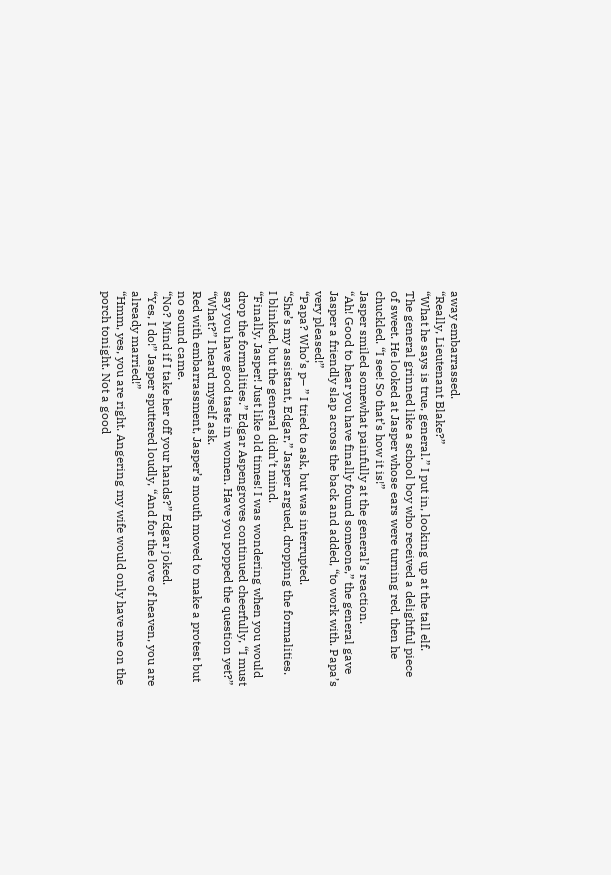away embarrassed.
“Really, Lieutenant Blake?”
“What he says is true, general.” I put in, looking up at the tall elf.
The general grinned like a school boy who received a delightful piece of sweet. He looked at Jasper whose ears were turning red, then he chuckled. “I see! So that’s how it is!”
Jasper smiled somewhat painfully at the general’s reaction.
“Ah! Good to hear you have finally found someone,” the general gave Jasper a friendly slap across the back and added, “to work with. Papa’s very pleased!”
“Papa? Who’s p– ” I tried to ask, but was interrupted.
“She’s my assistant, Edgar,” Jasper argued, dropping the formalities.
I blinked, but the general didn’t mind.
“Finally, Jasper! Just like old times! I was wondering when you would drop the formalities.” Edgar Aspengroves continued cheerfully, “I must say you have good taste in women. Have you popped the question yet?”
“What?” I heard myself ask.
Red with embarrassment, Jasper’s mouth moved to make a protest but no sound came.
“No? Mind if I take her off your hands?” Edgar joked.
“Yes, I do!” Jasper sputtered loudly, “And for the love of heaven, you are already married!”
“Hmm, yes, you are right. Angering my wife would only have me on the porch tonight. Not a good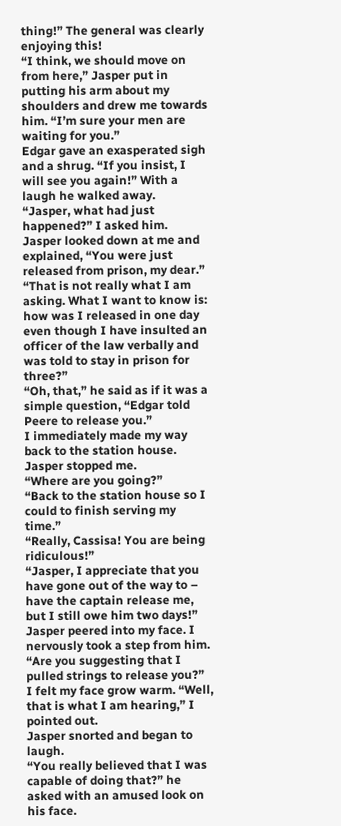thing!” The general was clearly enjoying this!
“I think, we should move on from here,” Jasper put in putting his arm about my shoulders and drew me towards him. “I’m sure your men are waiting for you.”
Edgar gave an exasperated sigh and a shrug. “If you insist, I will see you again!” With a laugh he walked away.
“Jasper, what had just happened?” I asked him.
Jasper looked down at me and explained, “You were just released from prison, my dear.”
“That is not really what I am asking. What I want to know is: how was I released in one day even though I have insulted an officer of the law verbally and was told to stay in prison for three?”
“Oh, that,” he said as if it was a simple question, “Edgar told Peere to release you.”
I immediately made my way back to the station house. Jasper stopped me.
“Where are you going?”
“Back to the station house so I could to finish serving my time.”
“Really, Cassisa! You are being ridiculous!”
“Jasper, I appreciate that you have gone out of the way to – have the captain release me, but I still owe him two days!”
Jasper peered into my face. I nervously took a step from him.
“Are you suggesting that I pulled strings to release you?”
I felt my face grow warm. “Well, that is what I am hearing,” I pointed out.
Jasper snorted and began to laugh.
“You really believed that I was capable of doing that?” he asked with an amused look on his face.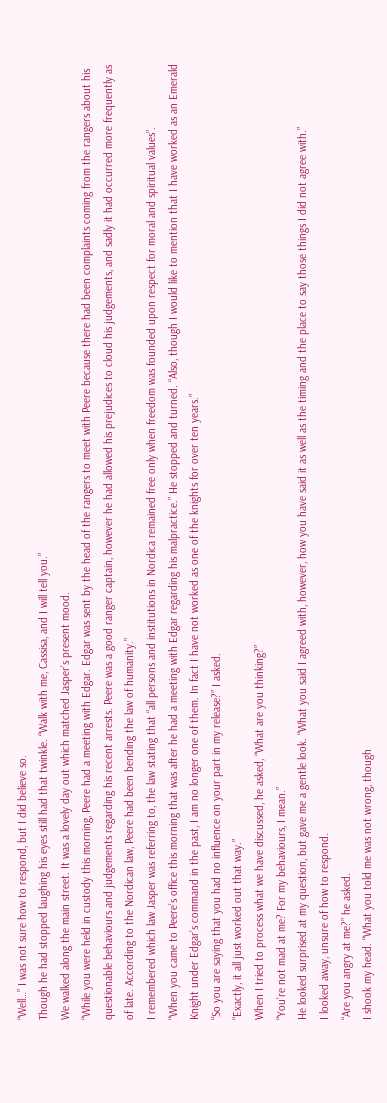“Well…” I was not sure how to respond, but I did believe so.
Though he had stopped laughing his eyes still had that twinkle. “Walk with me, Cassisa, and I will tell you.”
We walked along the main street. It was a lovely day out which matched Jasper’s present mood.
“While you were held in custody this morning, Peere had a meeting with Edgar. Edgar was sent by the head of the rangers to meet with Peere because there had been complaints coming from the rangers about his questionable behaviours and judgements regarding his recent arrests. Peere was a good ranger captain, however he had allowed his prejudices to cloud his judgements, and sadly it had occurred more frequently as of late. According to the Nordican law, Peere had been bending the law of humanity.”
I remembered which law Jasper was referring to, the law stating that “all persons and institutions in Nordica remained free only when freedom was founded upon respect for moral and spiritual values”.
“When you came to Peere’s office this morning that was after he had a meeting with Edgar regarding his malpractice.” He stopped and turned. “Also, though I would like to mention that I have worked as an Emerald Knight under Edgar’s command in the past, I am no longer one of them. In fact I have not worked as one of the knights for over ten years.”
“So you are saying that you had no influence on your part in my release?” I asked.
“Exactly, it all just worked out that way.”
When I tried to process what we have discussed, he asked, “What are you thinking?”
“You’re not mad at me? For my behaviours, I mean.”
He looked surprised at my question, but gave me a gentle look. “What you said I agreed with, however, how you have said it as well as the timing and the place to say those things I did not agree with.”
I looked away, unsure of how to respond.
“Are you angry at me?” he asked.
I shook my head. “What you told me was not wrong, though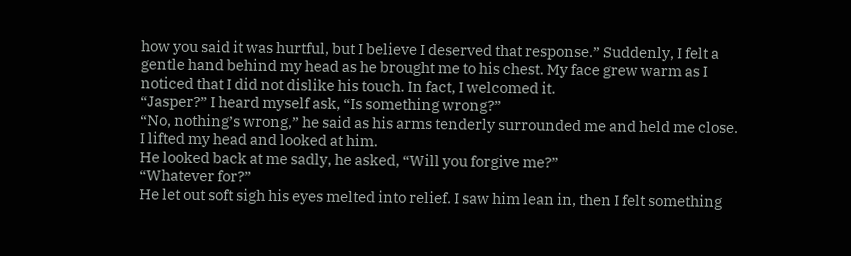how you said it was hurtful, but I believe I deserved that response.” Suddenly, I felt a gentle hand behind my head as he brought me to his chest. My face grew warm as I noticed that I did not dislike his touch. In fact, I welcomed it.
“Jasper?” I heard myself ask, “Is something wrong?”
“No, nothing’s wrong,” he said as his arms tenderly surrounded me and held me close.
I lifted my head and looked at him.
He looked back at me sadly, he asked, “Will you forgive me?”
“Whatever for?”
He let out soft sigh his eyes melted into relief. I saw him lean in, then I felt something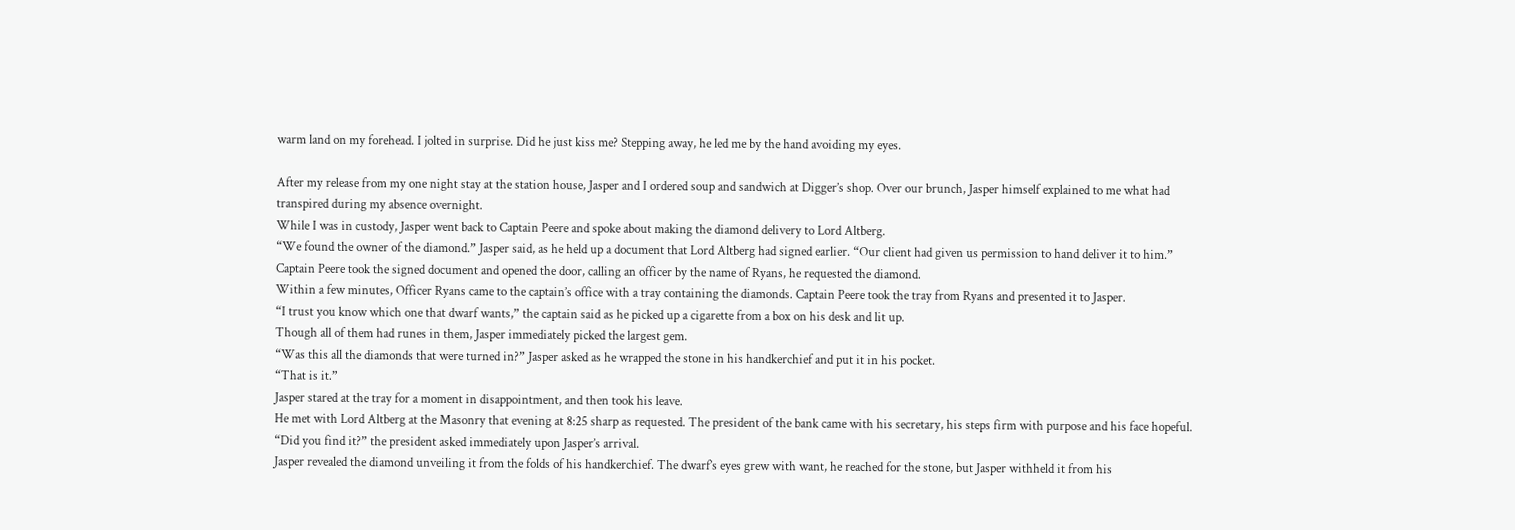warm land on my forehead. I jolted in surprise. Did he just kiss me? Stepping away, he led me by the hand avoiding my eyes.

After my release from my one night stay at the station house, Jasper and I ordered soup and sandwich at Digger’s shop. Over our brunch, Jasper himself explained to me what had transpired during my absence overnight.
While I was in custody, Jasper went back to Captain Peere and spoke about making the diamond delivery to Lord Altberg.
“We found the owner of the diamond.” Jasper said, as he held up a document that Lord Altberg had signed earlier. “Our client had given us permission to hand deliver it to him.”
Captain Peere took the signed document and opened the door, calling an officer by the name of Ryans, he requested the diamond.
Within a few minutes, Officer Ryans came to the captain’s office with a tray containing the diamonds. Captain Peere took the tray from Ryans and presented it to Jasper.
“I trust you know which one that dwarf wants,” the captain said as he picked up a cigarette from a box on his desk and lit up.
Though all of them had runes in them, Jasper immediately picked the largest gem.
“Was this all the diamonds that were turned in?” Jasper asked as he wrapped the stone in his handkerchief and put it in his pocket.
“That is it.”
Jasper stared at the tray for a moment in disappointment, and then took his leave.
He met with Lord Altberg at the Masonry that evening at 8:25 sharp as requested. The president of the bank came with his secretary, his steps firm with purpose and his face hopeful.
“Did you find it?” the president asked immediately upon Jasper’s arrival.
Jasper revealed the diamond unveiling it from the folds of his handkerchief. The dwarf’s eyes grew with want, he reached for the stone, but Jasper withheld it from his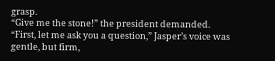grasp.
“Give me the stone!” the president demanded.
“First, let me ask you a question,” Jasper’s voice was gentle, but firm,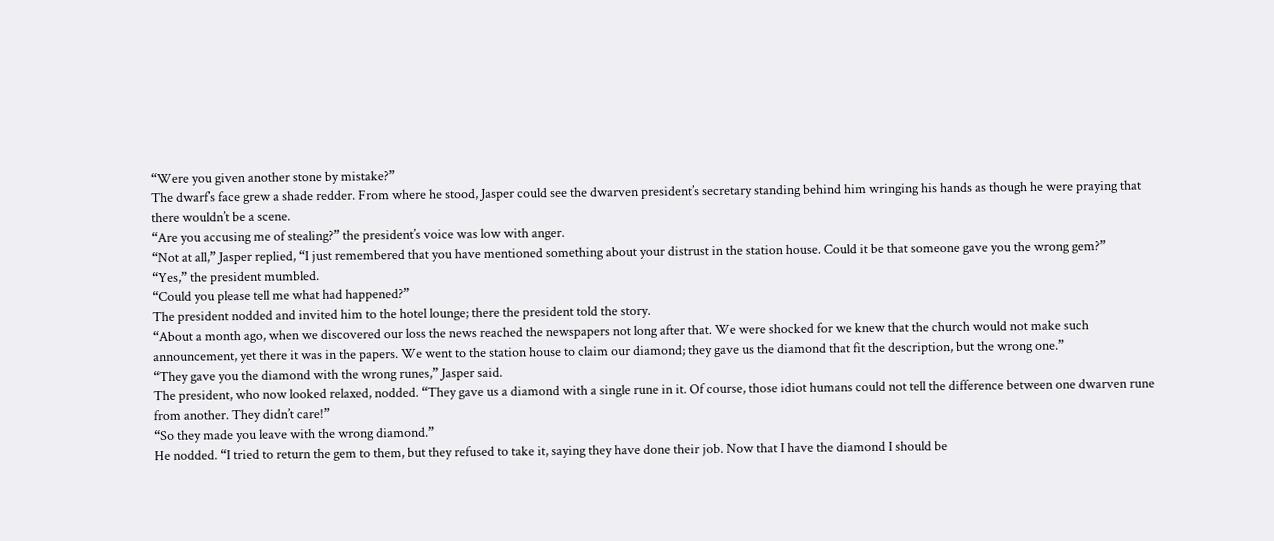“Were you given another stone by mistake?”
The dwarf’s face grew a shade redder. From where he stood, Jasper could see the dwarven president’s secretary standing behind him wringing his hands as though he were praying that there wouldn’t be a scene.
“Are you accusing me of stealing?” the president’s voice was low with anger.
“Not at all,” Jasper replied, “I just remembered that you have mentioned something about your distrust in the station house. Could it be that someone gave you the wrong gem?”
“Yes,” the president mumbled.
“Could you please tell me what had happened?”
The president nodded and invited him to the hotel lounge; there the president told the story.
“About a month ago, when we discovered our loss the news reached the newspapers not long after that. We were shocked for we knew that the church would not make such announcement, yet there it was in the papers. We went to the station house to claim our diamond; they gave us the diamond that fit the description, but the wrong one.”
“They gave you the diamond with the wrong runes,” Jasper said.
The president, who now looked relaxed, nodded. “They gave us a diamond with a single rune in it. Of course, those idiot humans could not tell the difference between one dwarven rune from another. They didn’t care!”
“So they made you leave with the wrong diamond.”
He nodded. “I tried to return the gem to them, but they refused to take it, saying they have done their job. Now that I have the diamond I should be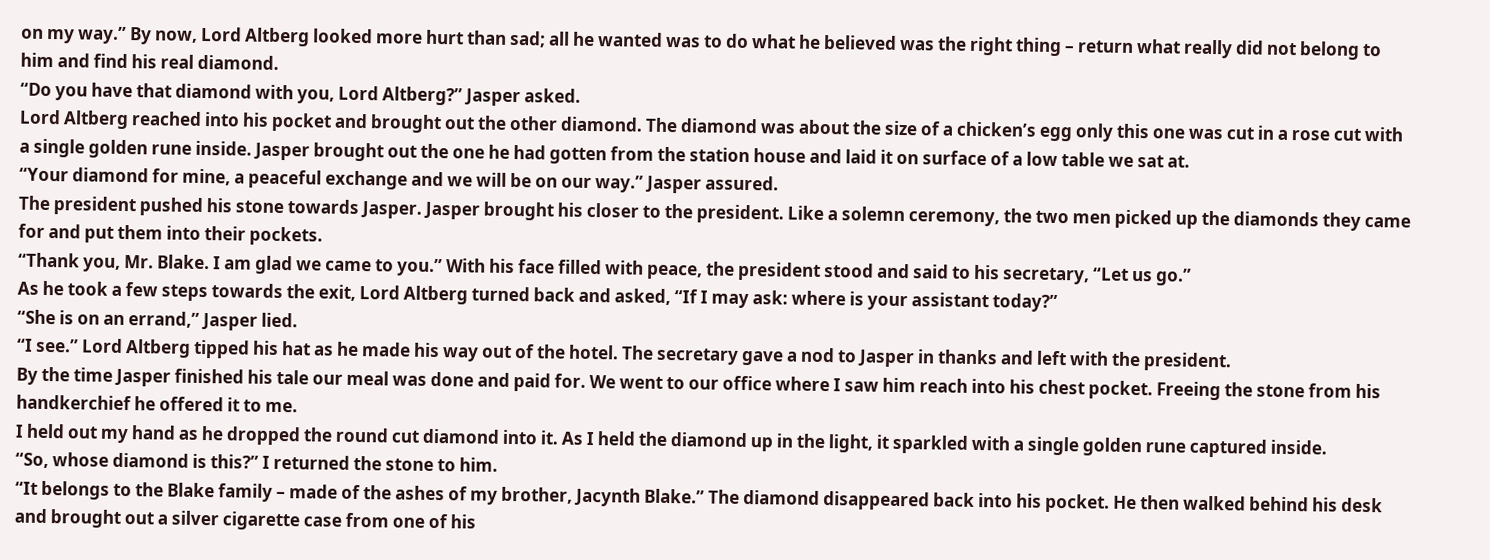on my way.” By now, Lord Altberg looked more hurt than sad; all he wanted was to do what he believed was the right thing – return what really did not belong to him and find his real diamond.
“Do you have that diamond with you, Lord Altberg?” Jasper asked.
Lord Altberg reached into his pocket and brought out the other diamond. The diamond was about the size of a chicken’s egg only this one was cut in a rose cut with a single golden rune inside. Jasper brought out the one he had gotten from the station house and laid it on surface of a low table we sat at.
“Your diamond for mine, a peaceful exchange and we will be on our way.” Jasper assured.
The president pushed his stone towards Jasper. Jasper brought his closer to the president. Like a solemn ceremony, the two men picked up the diamonds they came for and put them into their pockets.
“Thank you, Mr. Blake. I am glad we came to you.” With his face filled with peace, the president stood and said to his secretary, “Let us go.”
As he took a few steps towards the exit, Lord Altberg turned back and asked, “If I may ask: where is your assistant today?”
“She is on an errand,” Jasper lied.
“I see.” Lord Altberg tipped his hat as he made his way out of the hotel. The secretary gave a nod to Jasper in thanks and left with the president.
By the time Jasper finished his tale our meal was done and paid for. We went to our office where I saw him reach into his chest pocket. Freeing the stone from his handkerchief he offered it to me.
I held out my hand as he dropped the round cut diamond into it. As I held the diamond up in the light, it sparkled with a single golden rune captured inside.
“So, whose diamond is this?” I returned the stone to him.
“It belongs to the Blake family – made of the ashes of my brother, Jacynth Blake.” The diamond disappeared back into his pocket. He then walked behind his desk and brought out a silver cigarette case from one of his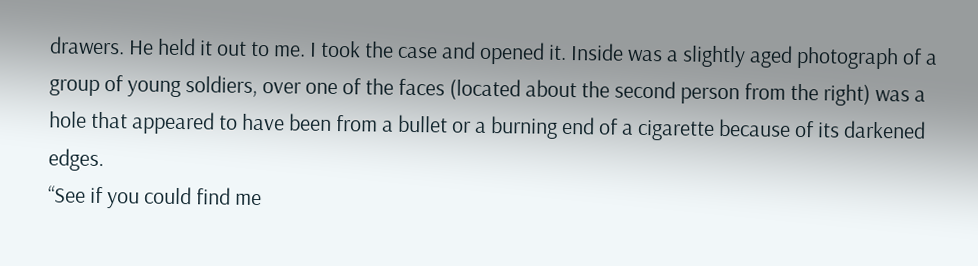drawers. He held it out to me. I took the case and opened it. Inside was a slightly aged photograph of a group of young soldiers, over one of the faces (located about the second person from the right) was a hole that appeared to have been from a bullet or a burning end of a cigarette because of its darkened edges.
“See if you could find me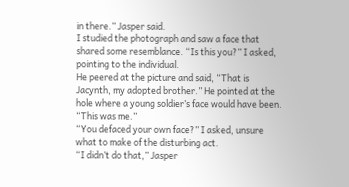in there.” Jasper said.
I studied the photograph and saw a face that shared some resemblance. “Is this you?” I asked, pointing to the individual.
He peered at the picture and said, “That is Jacynth, my adopted brother.” He pointed at the hole where a young soldier’s face would have been. “This was me.”
“You defaced your own face?” I asked, unsure what to make of the disturbing act.
“I didn’t do that,” Jasper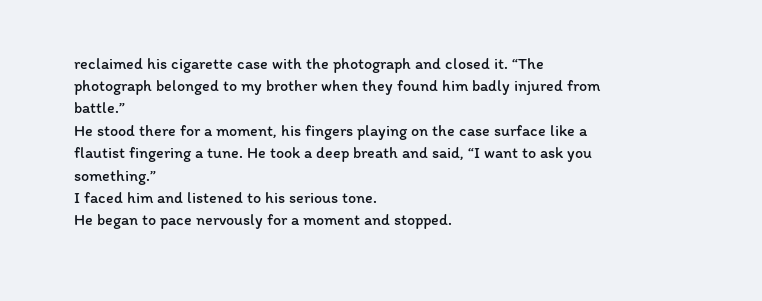reclaimed his cigarette case with the photograph and closed it. “The photograph belonged to my brother when they found him badly injured from battle.”
He stood there for a moment, his fingers playing on the case surface like a flautist fingering a tune. He took a deep breath and said, “I want to ask you something.”
I faced him and listened to his serious tone.
He began to pace nervously for a moment and stopped.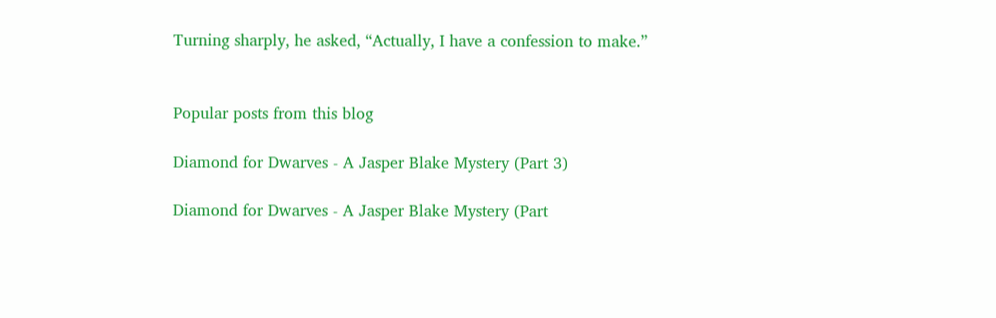Turning sharply, he asked, “Actually, I have a confession to make.”


Popular posts from this blog

Diamond for Dwarves - A Jasper Blake Mystery (Part 3)

Diamond for Dwarves - A Jasper Blake Mystery (Part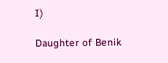I)

Daughter of Benik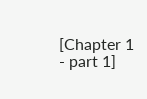[Chapter 1 - part 1]